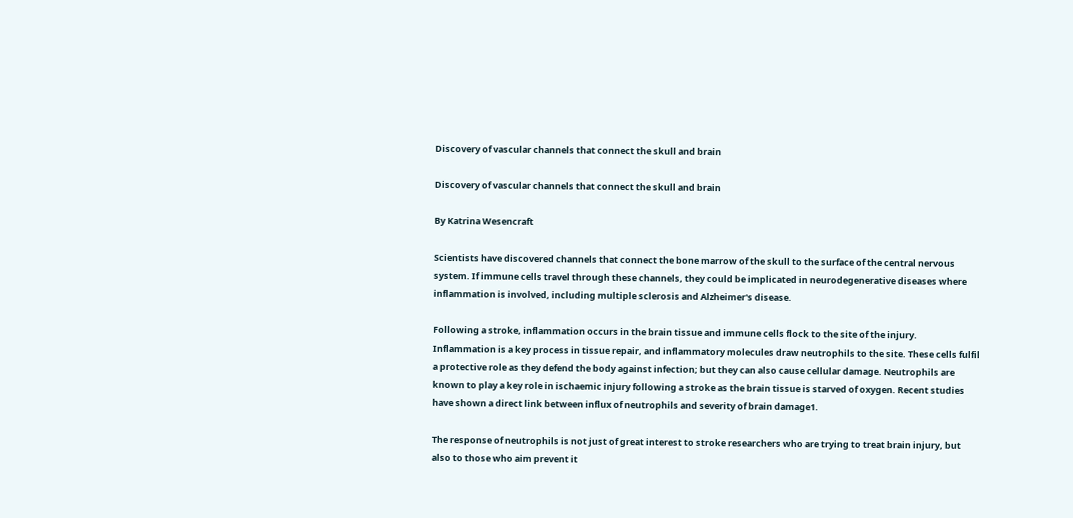Discovery of vascular channels that connect the skull and brain

Discovery of vascular channels that connect the skull and brain

By Katrina Wesencraft

Scientists have discovered channels that connect the bone marrow of the skull to the surface of the central nervous system. If immune cells travel through these channels, they could be implicated in neurodegenerative diseases where inflammation is involved, including multiple sclerosis and Alzheimer's disease.

Following a stroke, inflammation occurs in the brain tissue and immune cells flock to the site of the injury. Inflammation is a key process in tissue repair, and inflammatory molecules draw neutrophils to the site. These cells fulfil a protective role as they defend the body against infection; but they can also cause cellular damage. Neutrophils are known to play a key role in ischaemic injury following a stroke as the brain tissue is starved of oxygen. Recent studies have shown a direct link between influx of neutrophils and severity of brain damage1.

The response of neutrophils is not just of great interest to stroke researchers who are trying to treat brain injury, but also to those who aim prevent it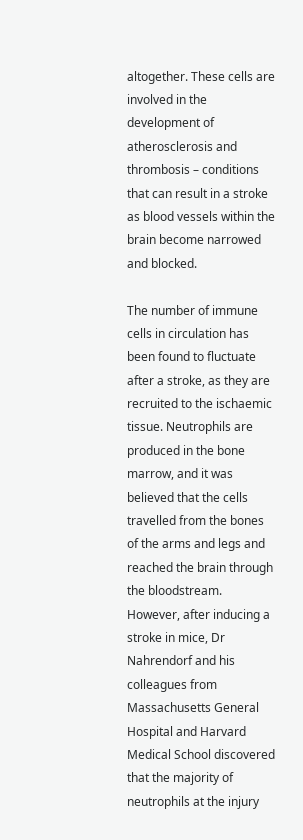altogether. These cells are involved in the development of atherosclerosis and thrombosis – conditions that can result in a stroke as blood vessels within the brain become narrowed and blocked.

The number of immune cells in circulation has been found to fluctuate after a stroke, as they are recruited to the ischaemic tissue. Neutrophils are produced in the bone marrow, and it was believed that the cells travelled from the bones of the arms and legs and reached the brain through the bloodstream. However, after inducing a stroke in mice, Dr Nahrendorf and his colleagues from Massachusetts General Hospital and Harvard Medical School discovered that the majority of neutrophils at the injury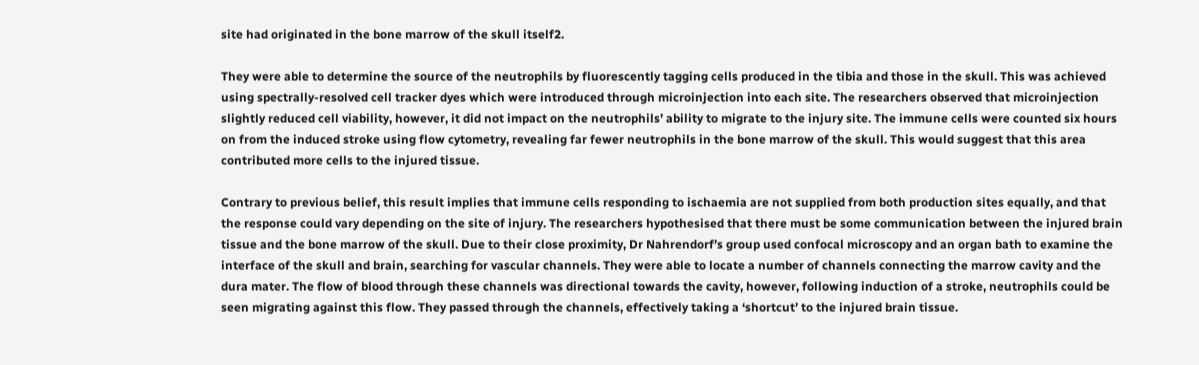site had originated in the bone marrow of the skull itself2.

They were able to determine the source of the neutrophils by fluorescently tagging cells produced in the tibia and those in the skull. This was achieved using spectrally-resolved cell tracker dyes which were introduced through microinjection into each site. The researchers observed that microinjection slightly reduced cell viability, however, it did not impact on the neutrophils’ ability to migrate to the injury site. The immune cells were counted six hours on from the induced stroke using flow cytometry, revealing far fewer neutrophils in the bone marrow of the skull. This would suggest that this area contributed more cells to the injured tissue.

Contrary to previous belief, this result implies that immune cells responding to ischaemia are not supplied from both production sites equally, and that the response could vary depending on the site of injury. The researchers hypothesised that there must be some communication between the injured brain tissue and the bone marrow of the skull. Due to their close proximity, Dr Nahrendorf’s group used confocal microscopy and an organ bath to examine the interface of the skull and brain, searching for vascular channels. They were able to locate a number of channels connecting the marrow cavity and the dura mater. The flow of blood through these channels was directional towards the cavity, however, following induction of a stroke, neutrophils could be seen migrating against this flow. They passed through the channels, effectively taking a ‘shortcut’ to the injured brain tissue.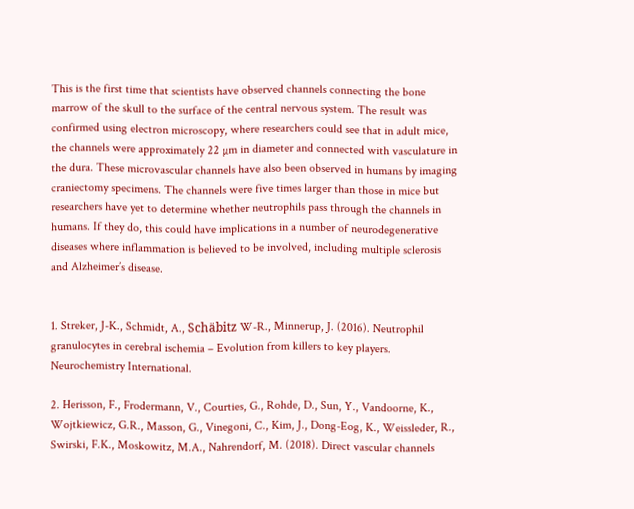This is the first time that scientists have observed channels connecting the bone marrow of the skull to the surface of the central nervous system. The result was confirmed using electron microscopy, where researchers could see that in adult mice, the channels were approximately 22 µm in diameter and connected with vasculature in the dura. These microvascular channels have also been observed in humans by imaging craniectomy specimens. The channels were five times larger than those in mice but researchers have yet to determine whether neutrophils pass through the channels in humans. If they do, this could have implications in a number of neurodegenerative diseases where inflammation is believed to be involved, including multiple sclerosis and Alzheimer’s disease.


1. Streker, J-K., Schmidt, A., Schäbitz W-R., Minnerup, J. (2016). Neutrophil granulocytes in cerebral ischemia – Evolution from killers to key players. Neurochemistry International.

2. Herisson, F., Frodermann, V., Courties, G., Rohde, D., Sun, Y., Vandoorne, K., Wojtkiewicz, G.R., Masson, G., Vinegoni, C., Kim, J., Dong-Eog, K., Weissleder, R., Swirski, F.K., Moskowitz, M.A., Nahrendorf, M. (2018). Direct vascular channels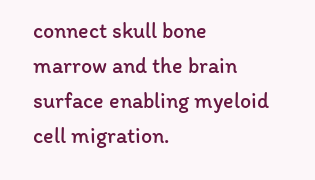connect skull bone marrow and the brain surface enabling myeloid cell migration.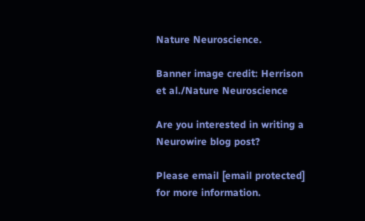Nature Neuroscience.

Banner image credit: Herrison et al./Nature Neuroscience

Are you interested in writing a Neurowire blog post?

Please email [email protected] for more information.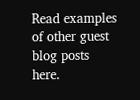Read examples of other guest blog posts here.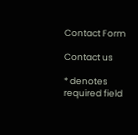Contact Form

Contact us

* denotes required field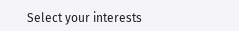Select your interests